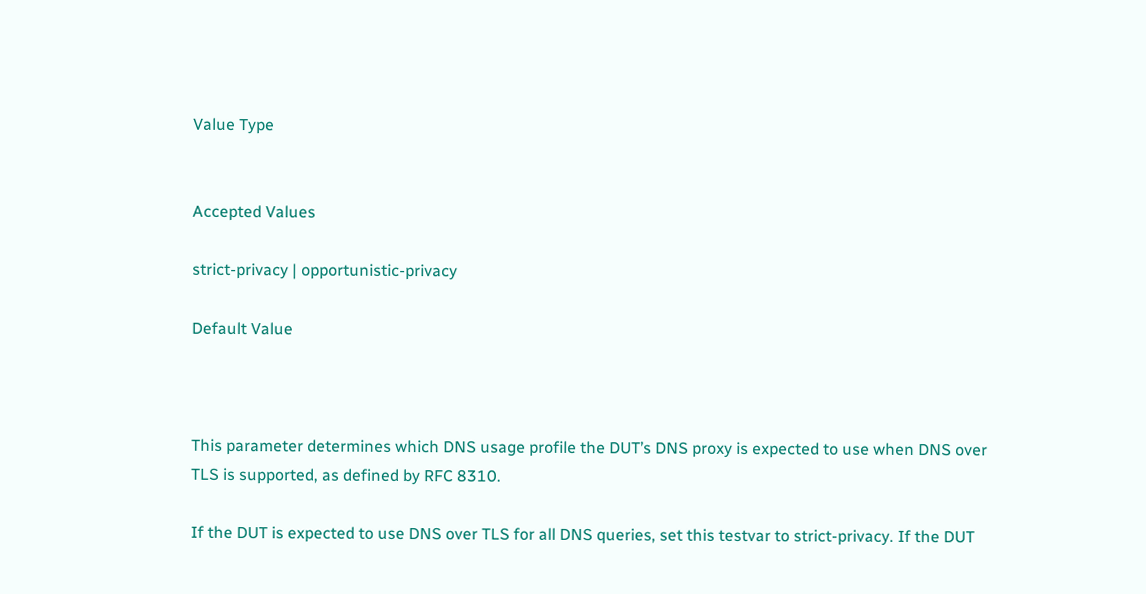Value Type


Accepted Values

strict-privacy | opportunistic-privacy

Default Value



This parameter determines which DNS usage profile the DUT’s DNS proxy is expected to use when DNS over TLS is supported, as defined by RFC 8310.

If the DUT is expected to use DNS over TLS for all DNS queries, set this testvar to strict-privacy. If the DUT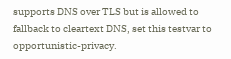supports DNS over TLS but is allowed to fallback to cleartext DNS, set this testvar to opportunistic-privacy.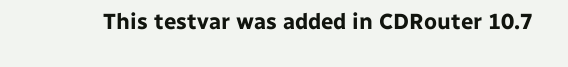This testvar was added in CDRouter 10.7